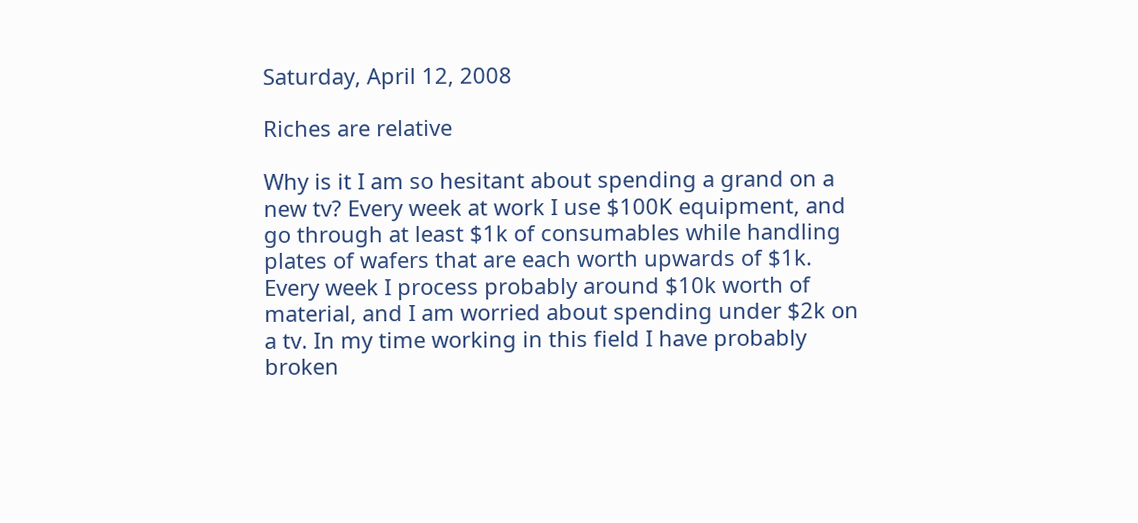Saturday, April 12, 2008

Riches are relative

Why is it I am so hesitant about spending a grand on a new tv? Every week at work I use $100K equipment, and go through at least $1k of consumables while handling plates of wafers that are each worth upwards of $1k. Every week I process probably around $10k worth of material, and I am worried about spending under $2k on a tv. In my time working in this field I have probably broken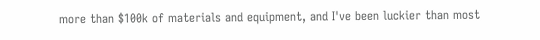more than $100k of materials and equipment, and I've been luckier than most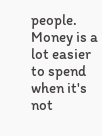people. Money is a lot easier to spend when it's not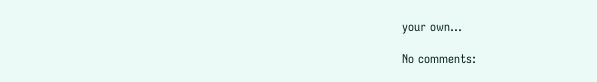your own...

No comments: